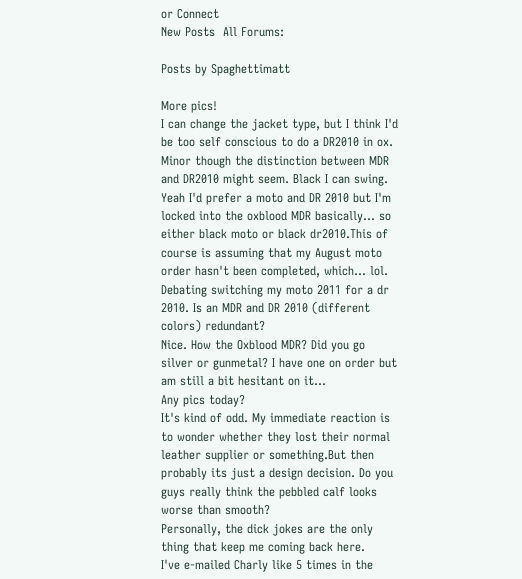or Connect
New Posts  All Forums:

Posts by Spaghettimatt

More pics!
I can change the jacket type, but I think I'd be too self conscious to do a DR2010 in ox. Minor though the distinction between MDR and DR2010 might seem. Black I can swing.
Yeah I'd prefer a moto and DR 2010 but I'm locked into the oxblood MDR basically... so either black moto or black dr2010.This of course is assuming that my August moto order hasn't been completed, which... lol.
Debating switching my moto 2011 for a dr 2010. Is an MDR and DR 2010 (different colors) redundant?
Nice. How the Oxblood MDR? Did you go silver or gunmetal? I have one on order but am still a bit hesitant on it...
Any pics today?
It's kind of odd. My immediate reaction is to wonder whether they lost their normal leather supplier or something.But then probably its just a design decision. Do you guys really think the pebbled calf looks worse than smooth?
Personally, the dick jokes are the only thing that keep me coming back here.
I've e-mailed Charly like 5 times in the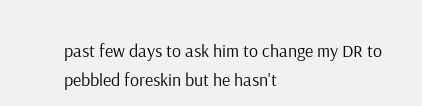past few days to ask him to change my DR to pebbled foreskin but he hasn't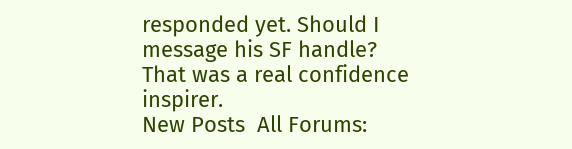responded yet. Should I message his SF handle?
That was a real confidence inspirer.
New Posts  All Forums: